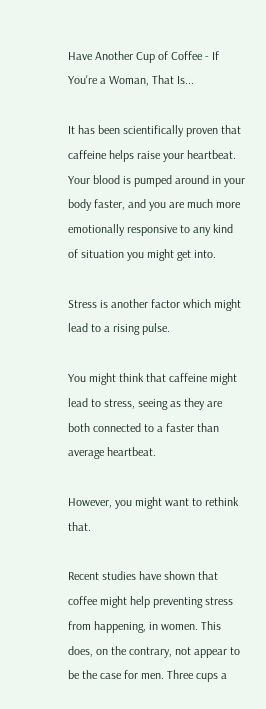Have Another Cup of Coffee - If You're a Woman, That Is...

It has been scientifically proven that caffeine helps raise your heartbeat. Your blood is pumped around in your body faster, and you are much more emotionally responsive to any kind of situation you might get into.

Stress is another factor which might lead to a rising pulse.

You might think that caffeine might lead to stress, seeing as they are both connected to a faster than average heartbeat.

However, you might want to rethink that.

Recent studies have shown that coffee might help preventing stress from happening, in women. This does, on the contrary, not appear to be the case for men. Three cups a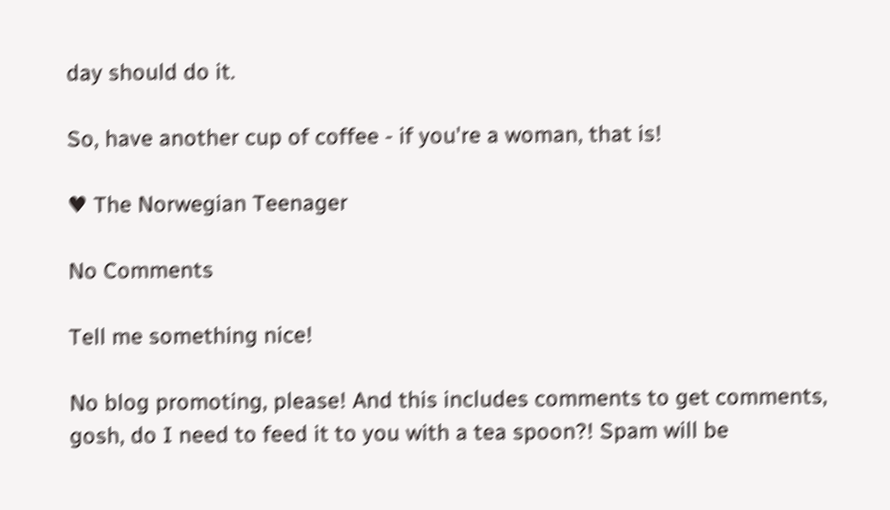day should do it.

So, have another cup of coffee - if you're a woman, that is!

♥ The Norwegian Teenager

No Comments

Tell me something nice!

No blog promoting, please! And this includes comments to get comments, gosh, do I need to feed it to you with a tea spoon?! Spam will be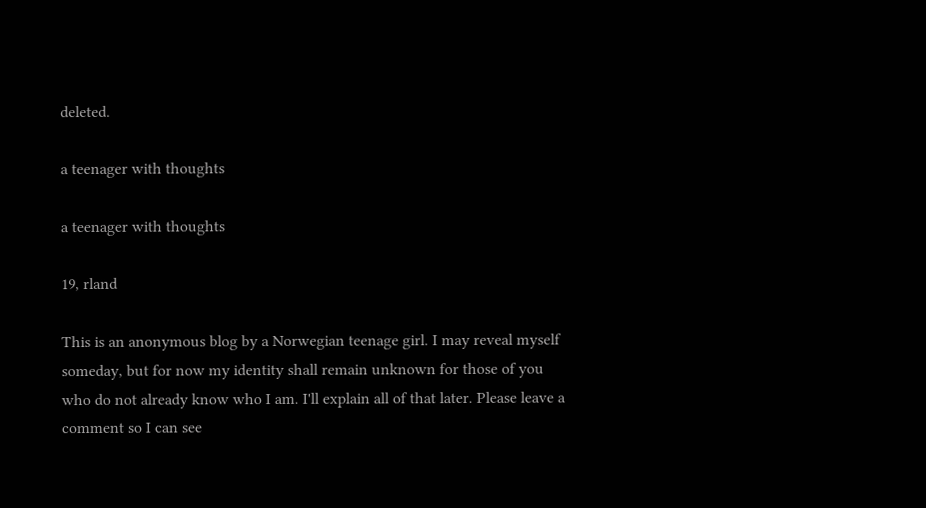deleted.

a teenager with thoughts

a teenager with thoughts

19, rland

This is an anonymous blog by a Norwegian teenage girl. I may reveal myself someday, but for now my identity shall remain unknown for those of you who do not already know who I am. I'll explain all of that later. Please leave a comment so I can see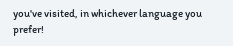you've visited, in whichever language you prefer!